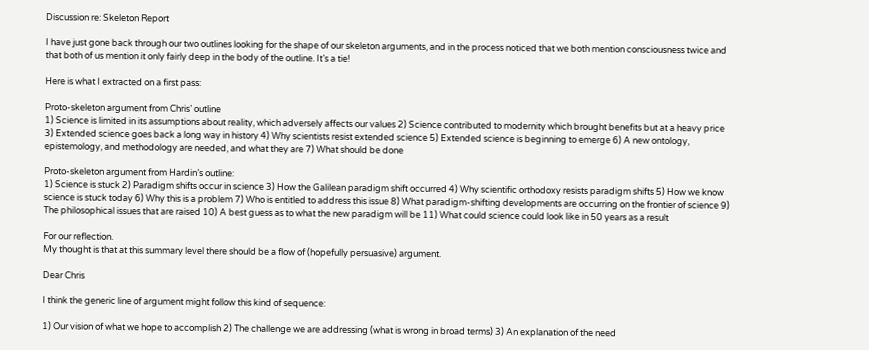Discussion re: Skeleton Report

I have just gone back through our two outlines looking for the shape of our skeleton arguments, and in the process noticed that we both mention consciousness twice and that both of us mention it only fairly deep in the body of the outline. It’s a tie!

Here is what I extracted on a first pass:

Proto-skeleton argument from Chris’ outline
1) Science is limited in its assumptions about reality, which adversely affects our values 2) Science contributed to modernity which brought benefits but at a heavy price 3) Extended science goes back a long way in history 4) Why scientists resist extended science 5) Extended science is beginning to emerge 6) A new ontology, epistemology, and methodology are needed, and what they are 7) What should be done

Proto-skeleton argument from Hardin’s outline:
1) Science is stuck 2) Paradigm shifts occur in science 3) How the Galilean paradigm shift occurred 4) Why scientific orthodoxy resists paradigm shifts 5) How we know science is stuck today 6) Why this is a problem 7) Who is entitled to address this issue 8) What paradigm-shifting developments are occurring on the frontier of science 9) The philosophical issues that are raised 10) A best guess as to what the new paradigm will be 11) What could science could look like in 50 years as a result

For our reflection.
My thought is that at this summary level there should be a flow of (hopefully persuasive) argument.

Dear Chris

I think the generic line of argument might follow this kind of sequence:

1) Our vision of what we hope to accomplish 2) The challenge we are addressing (what is wrong in broad terms) 3) An explanation of the need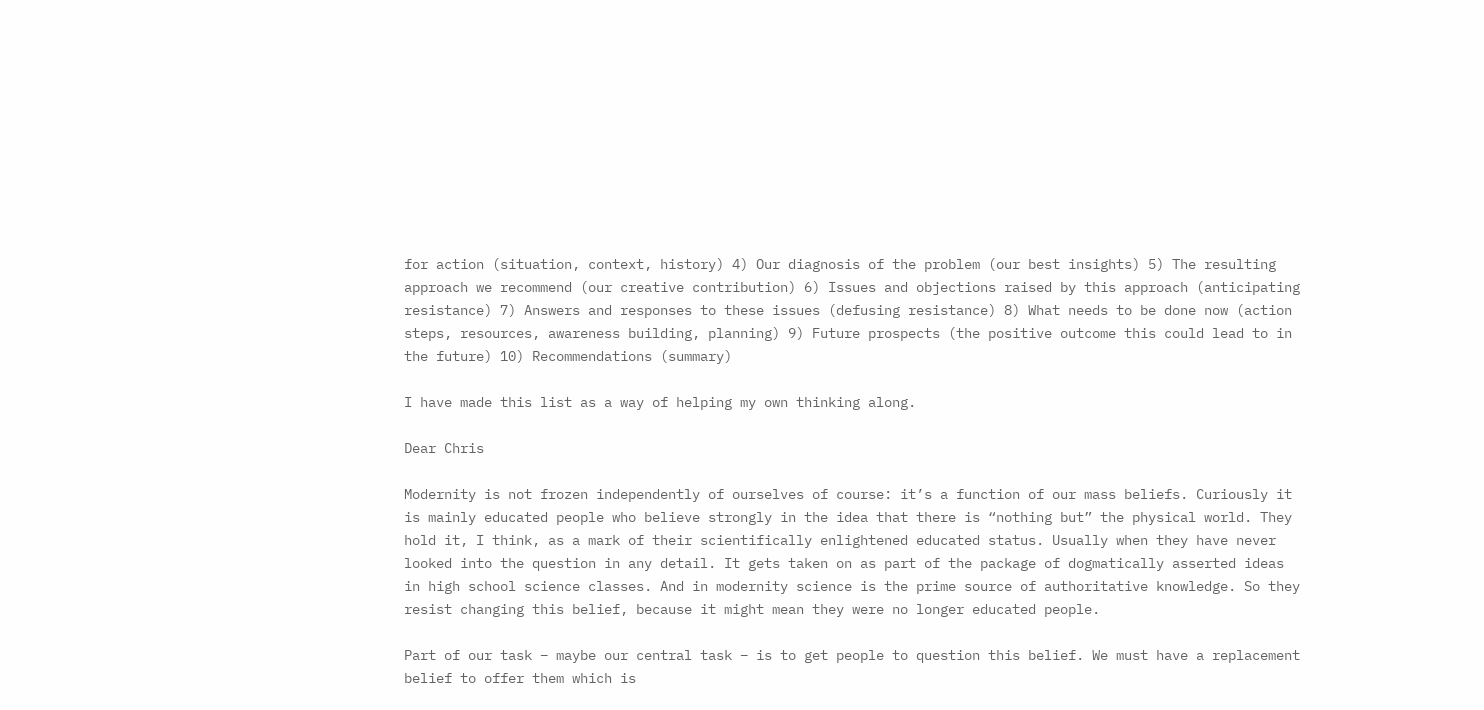for action (situation, context, history) 4) Our diagnosis of the problem (our best insights) 5) The resulting approach we recommend (our creative contribution) 6) Issues and objections raised by this approach (anticipating resistance) 7) Answers and responses to these issues (defusing resistance) 8) What needs to be done now (action steps, resources, awareness building, planning) 9) Future prospects (the positive outcome this could lead to in the future) 10) Recommendations (summary)

I have made this list as a way of helping my own thinking along.

Dear Chris

Modernity is not frozen independently of ourselves of course: it’s a function of our mass beliefs. Curiously it is mainly educated people who believe strongly in the idea that there is “nothing but” the physical world. They hold it, I think, as a mark of their scientifically enlightened educated status. Usually when they have never looked into the question in any detail. It gets taken on as part of the package of dogmatically asserted ideas in high school science classes. And in modernity science is the prime source of authoritative knowledge. So they resist changing this belief, because it might mean they were no longer educated people.

Part of our task – maybe our central task – is to get people to question this belief. We must have a replacement belief to offer them which is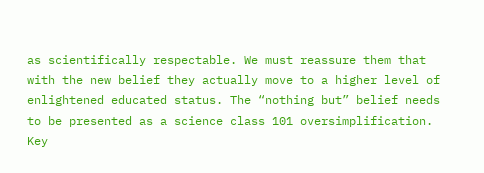as scientifically respectable. We must reassure them that with the new belief they actually move to a higher level of enlightened educated status. The “nothing but” belief needs to be presented as a science class 101 oversimplification. Key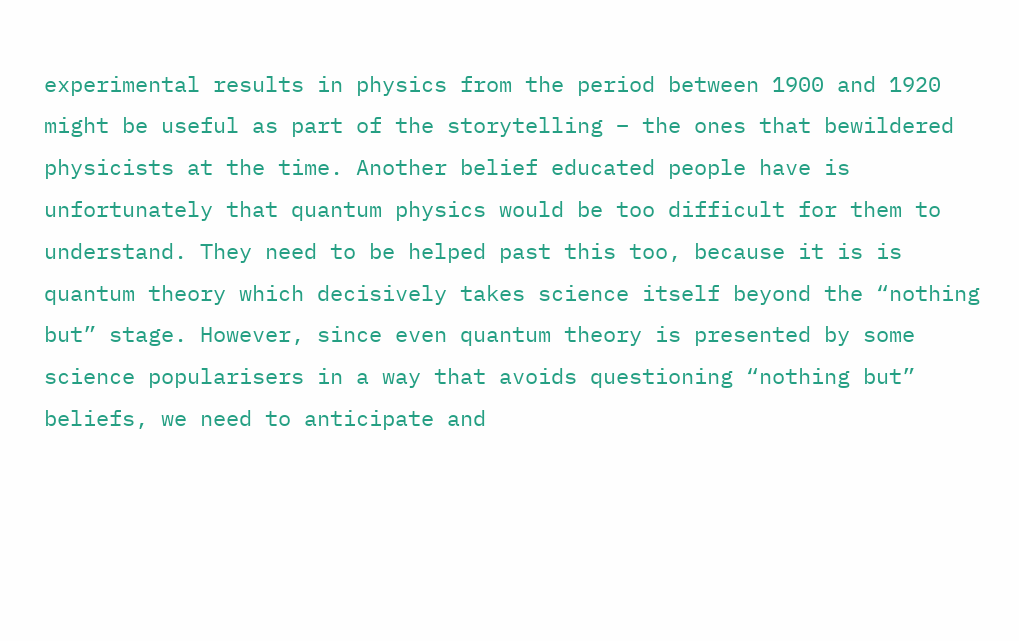experimental results in physics from the period between 1900 and 1920 might be useful as part of the storytelling – the ones that bewildered physicists at the time. Another belief educated people have is unfortunately that quantum physics would be too difficult for them to understand. They need to be helped past this too, because it is is quantum theory which decisively takes science itself beyond the “nothing but” stage. However, since even quantum theory is presented by some science popularisers in a way that avoids questioning “nothing but” beliefs, we need to anticipate and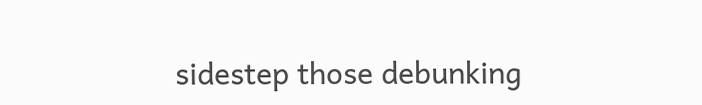sidestep those debunking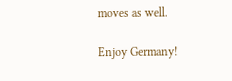moves as well.

Enjoy Germany!